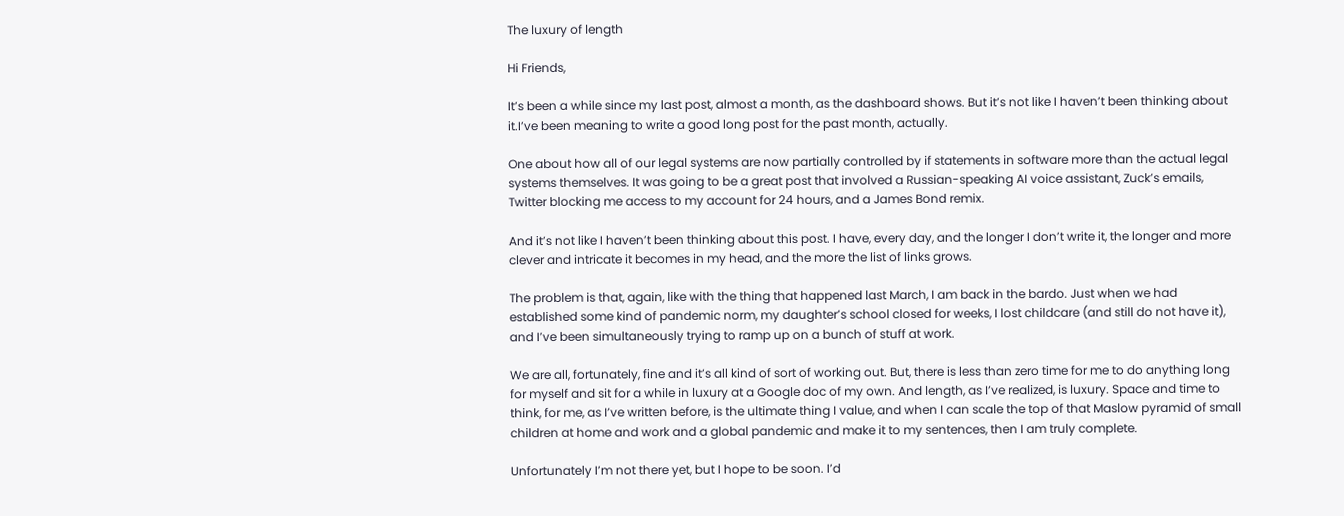The luxury of length

Hi Friends,

It’s been a while since my last post, almost a month, as the dashboard shows. But it’s not like I haven’t been thinking about it.I’ve been meaning to write a good long post for the past month, actually.

One about how all of our legal systems are now partially controlled by if statements in software more than the actual legal systems themselves. It was going to be a great post that involved a Russian-speaking AI voice assistant, Zuck’s emails, Twitter blocking me access to my account for 24 hours, and a James Bond remix.

And it’s not like I haven’t been thinking about this post. I have, every day, and the longer I don’t write it, the longer and more clever and intricate it becomes in my head, and the more the list of links grows.

The problem is that, again, like with the thing that happened last March, I am back in the bardo. Just when we had established some kind of pandemic norm, my daughter’s school closed for weeks, I lost childcare (and still do not have it), and I’ve been simultaneously trying to ramp up on a bunch of stuff at work.

We are all, fortunately, fine and it’s all kind of sort of working out. But, there is less than zero time for me to do anything long for myself and sit for a while in luxury at a Google doc of my own. And length, as I’ve realized, is luxury. Space and time to think, for me, as I’ve written before, is the ultimate thing I value, and when I can scale the top of that Maslow pyramid of small children at home and work and a global pandemic and make it to my sentences, then I am truly complete.

Unfortunately I’m not there yet, but I hope to be soon. I’d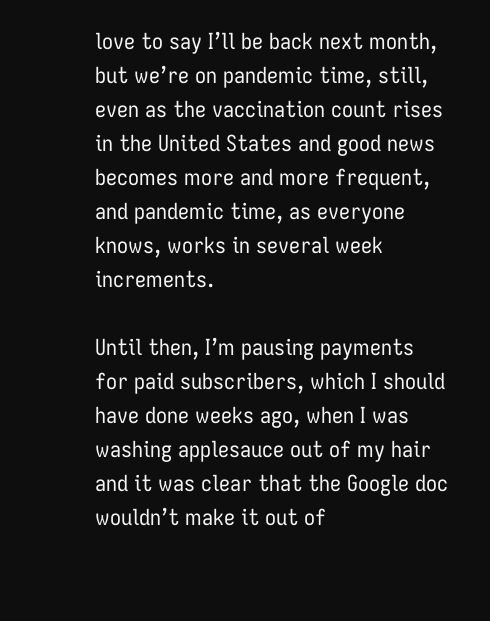love to say I’ll be back next month, but we’re on pandemic time, still, even as the vaccination count rises in the United States and good news becomes more and more frequent, and pandemic time, as everyone knows, works in several week increments.

Until then, I’m pausing payments for paid subscribers, which I should have done weeks ago, when I was washing applesauce out of my hair and it was clear that the Google doc wouldn’t make it out of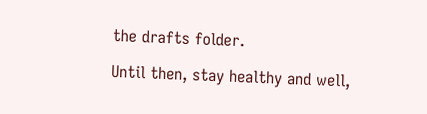the drafts folder.

Until then, stay healthy and well,